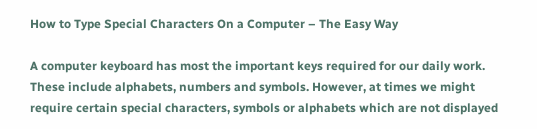How to Type Special Characters On a Computer – The Easy Way

A computer keyboard has most the important keys required for our daily work. These include alphabets, numbers and symbols. However, at times we might require certain special characters, symbols or alphabets which are not displayed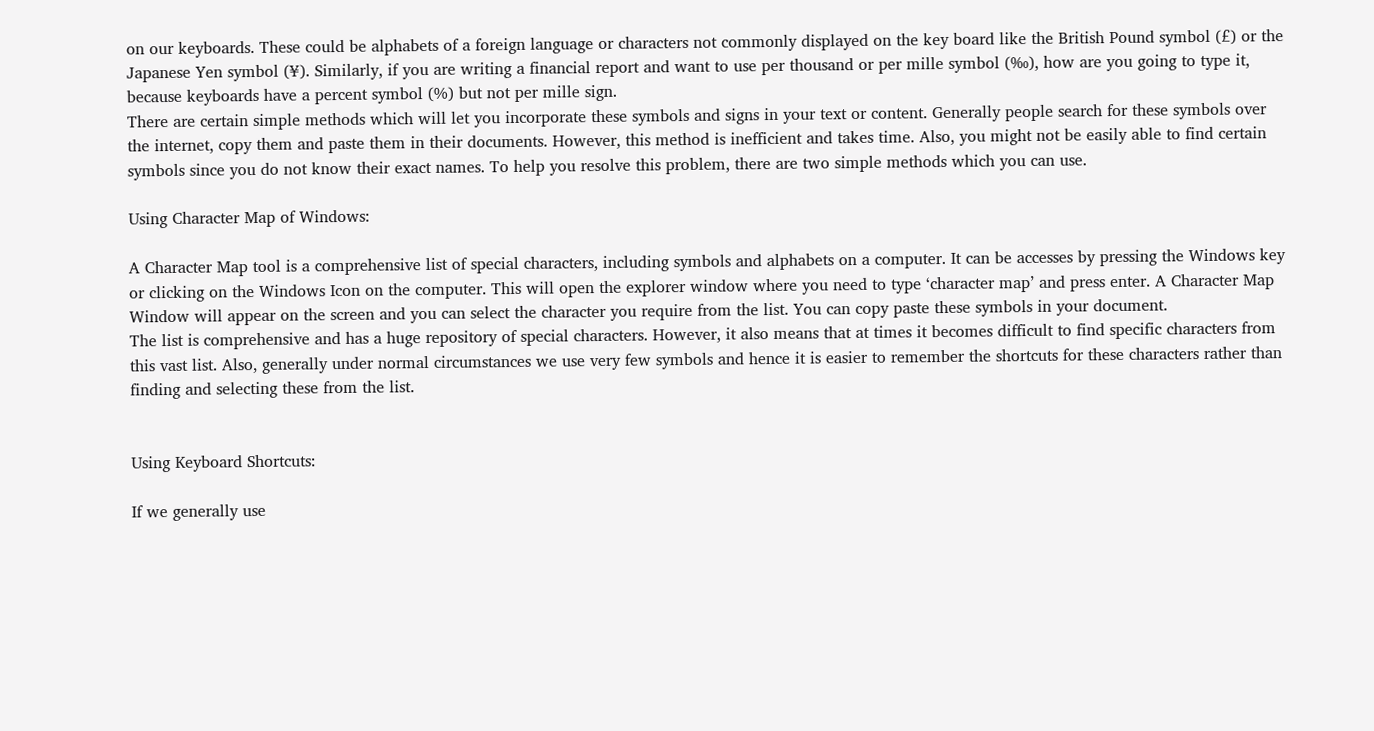on our keyboards. These could be alphabets of a foreign language or characters not commonly displayed on the key board like the British Pound symbol (£) or the Japanese Yen symbol (¥). Similarly, if you are writing a financial report and want to use per thousand or per mille symbol (‰), how are you going to type it, because keyboards have a percent symbol (%) but not per mille sign.
There are certain simple methods which will let you incorporate these symbols and signs in your text or content. Generally people search for these symbols over the internet, copy them and paste them in their documents. However, this method is inefficient and takes time. Also, you might not be easily able to find certain symbols since you do not know their exact names. To help you resolve this problem, there are two simple methods which you can use.

Using Character Map of Windows:

A Character Map tool is a comprehensive list of special characters, including symbols and alphabets on a computer. It can be accesses by pressing the Windows key or clicking on the Windows Icon on the computer. This will open the explorer window where you need to type ‘character map’ and press enter. A Character Map Window will appear on the screen and you can select the character you require from the list. You can copy paste these symbols in your document.
The list is comprehensive and has a huge repository of special characters. However, it also means that at times it becomes difficult to find specific characters from this vast list. Also, generally under normal circumstances we use very few symbols and hence it is easier to remember the shortcuts for these characters rather than finding and selecting these from the list.


Using Keyboard Shortcuts:

If we generally use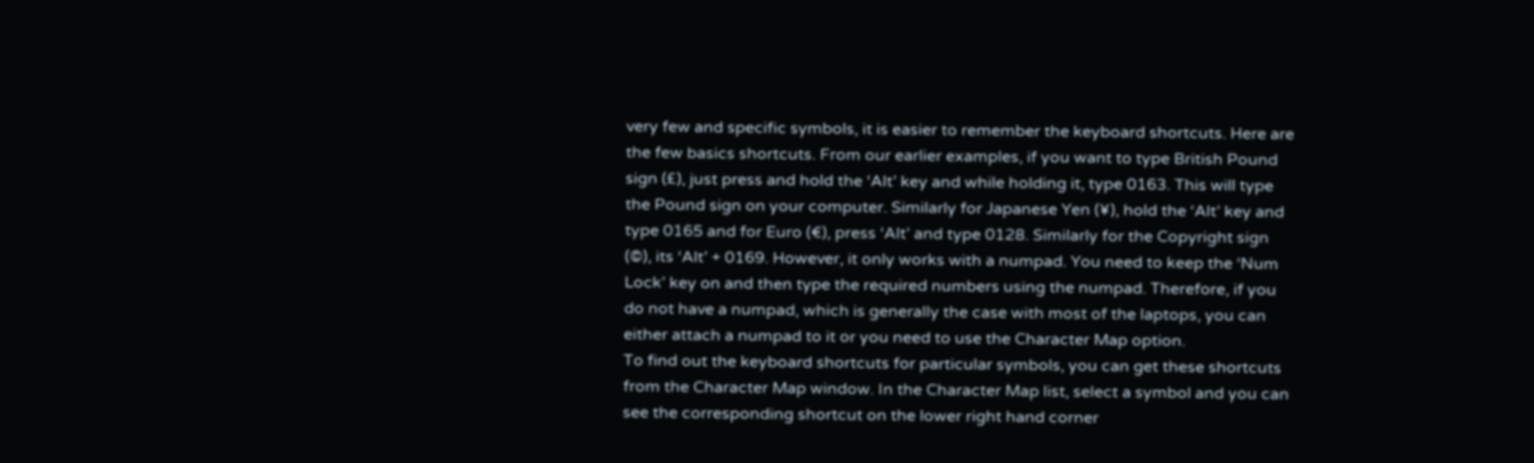very few and specific symbols, it is easier to remember the keyboard shortcuts. Here are the few basics shortcuts. From our earlier examples, if you want to type British Pound sign (£), just press and hold the ‘Alt’ key and while holding it, type 0163. This will type the Pound sign on your computer. Similarly for Japanese Yen (¥), hold the ‘Alt’ key and type 0165 and for Euro (€), press ‘Alt’ and type 0128. Similarly for the Copyright sign (©), its ‘Alt’ + 0169. However, it only works with a numpad. You need to keep the ‘Num Lock’ key on and then type the required numbers using the numpad. Therefore, if you do not have a numpad, which is generally the case with most of the laptops, you can either attach a numpad to it or you need to use the Character Map option.
To find out the keyboard shortcuts for particular symbols, you can get these shortcuts from the Character Map window. In the Character Map list, select a symbol and you can see the corresponding shortcut on the lower right hand corner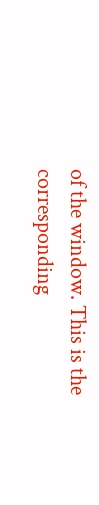of the window. This is the corresponding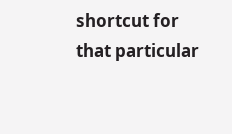shortcut for that particular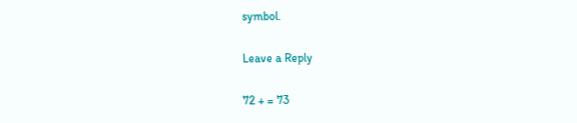symbol.

Leave a Reply

72 + = 73